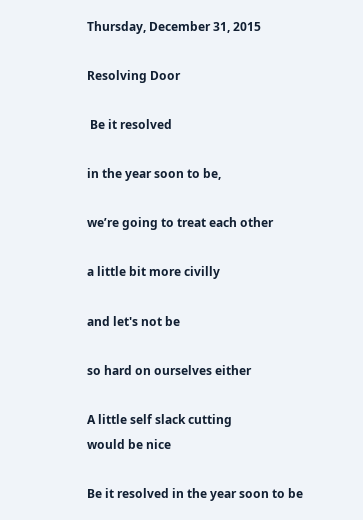Thursday, December 31, 2015

Resolving Door

 Be it resolved

in the year soon to be,

we’re going to treat each other

a little bit more civilly

and let's not be

so hard on ourselves either

A little self slack cutting
would be nice

Be it resolved in the year soon to be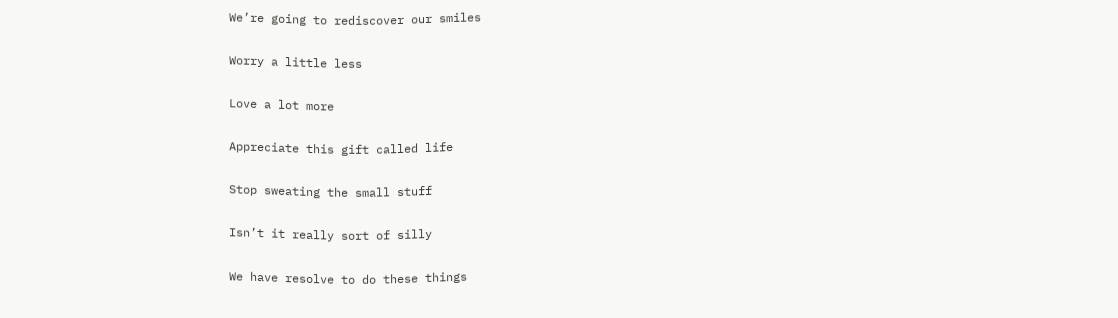We’re going to rediscover our smiles

Worry a little less

Love a lot more

Appreciate this gift called life

Stop sweating the small stuff

Isn’t it really sort of silly

We have resolve to do these things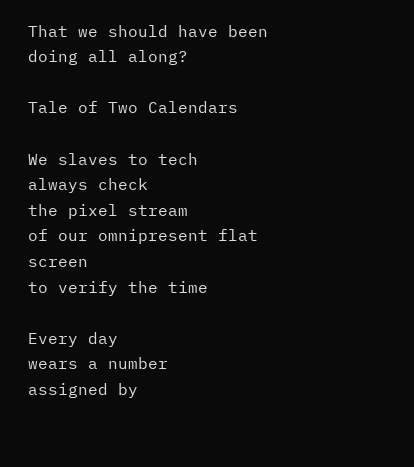That we should have been doing all along?

Tale of Two Calendars

We slaves to tech
always check
the pixel stream
of our omnipresent flat screen
to verify the time

Every day
wears a number
assigned by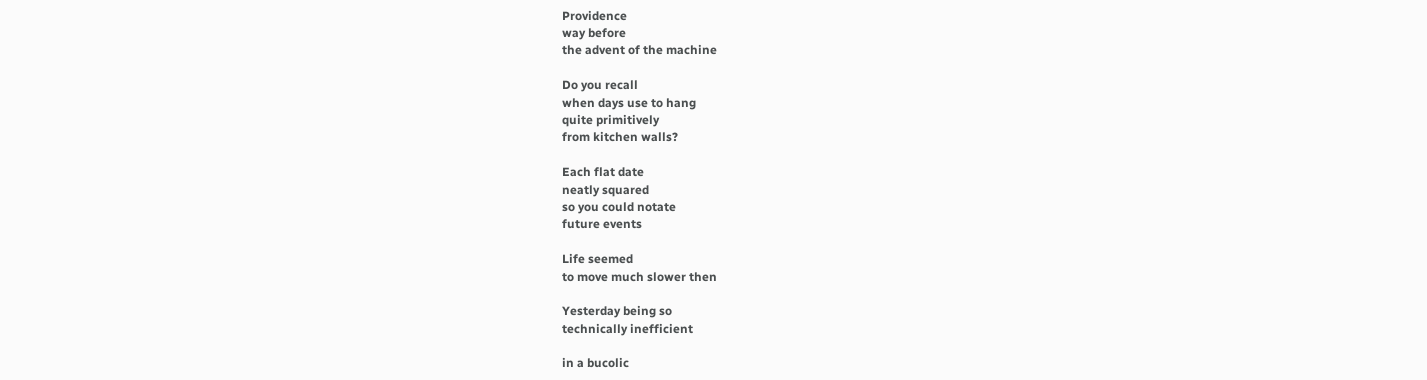Providence
way before
the advent of the machine

Do you recall
when days use to hang
quite primitively
from kitchen walls?

Each flat date
neatly squared
so you could notate
future events

Life seemed
to move much slower then

Yesterday being so
technically inefficient

in a bucolic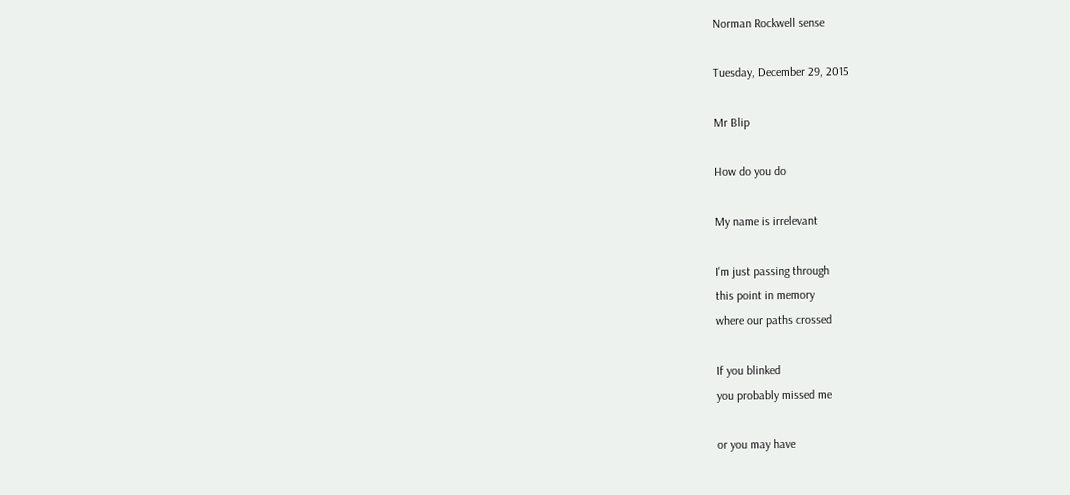Norman Rockwell sense

Tuesday, December 29, 2015

Mr Blip

How do you do

My name is irrelevant

I'm just passing through
this point in memory
where our paths crossed

If you blinked
you probably missed me

or you may have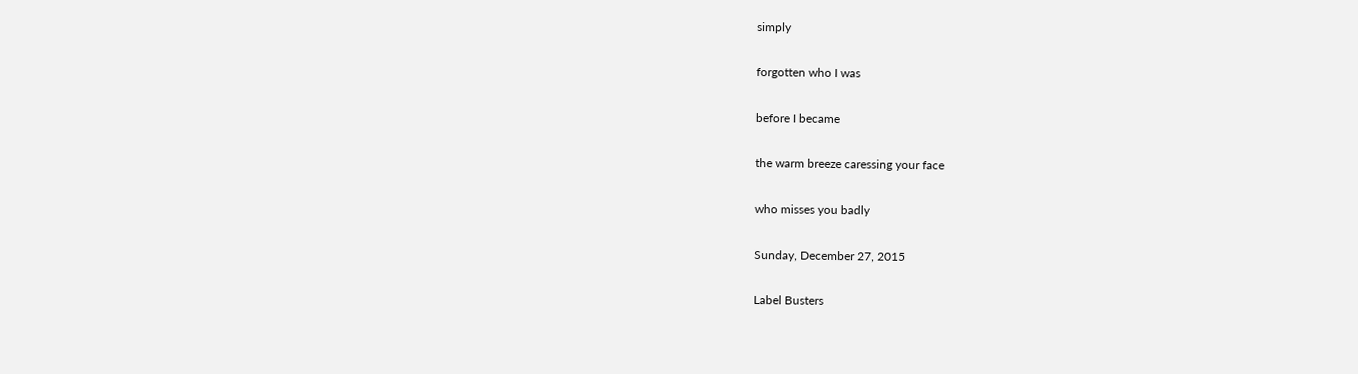simply

forgotten who I was

before I became

the warm breeze caressing your face

who misses you badly

Sunday, December 27, 2015

Label Busters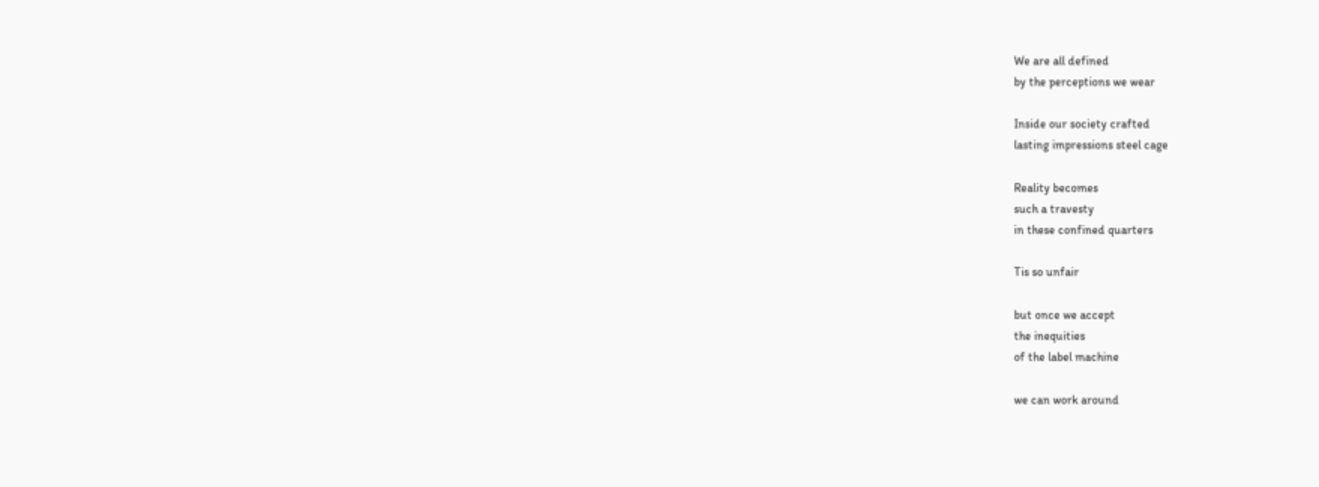We are all defined
by the perceptions we wear

Inside our society crafted
lasting impressions steel cage

Reality becomes
such a travesty
in these confined quarters

Tis so unfair

but once we accept
the inequities
of the label machine

we can work around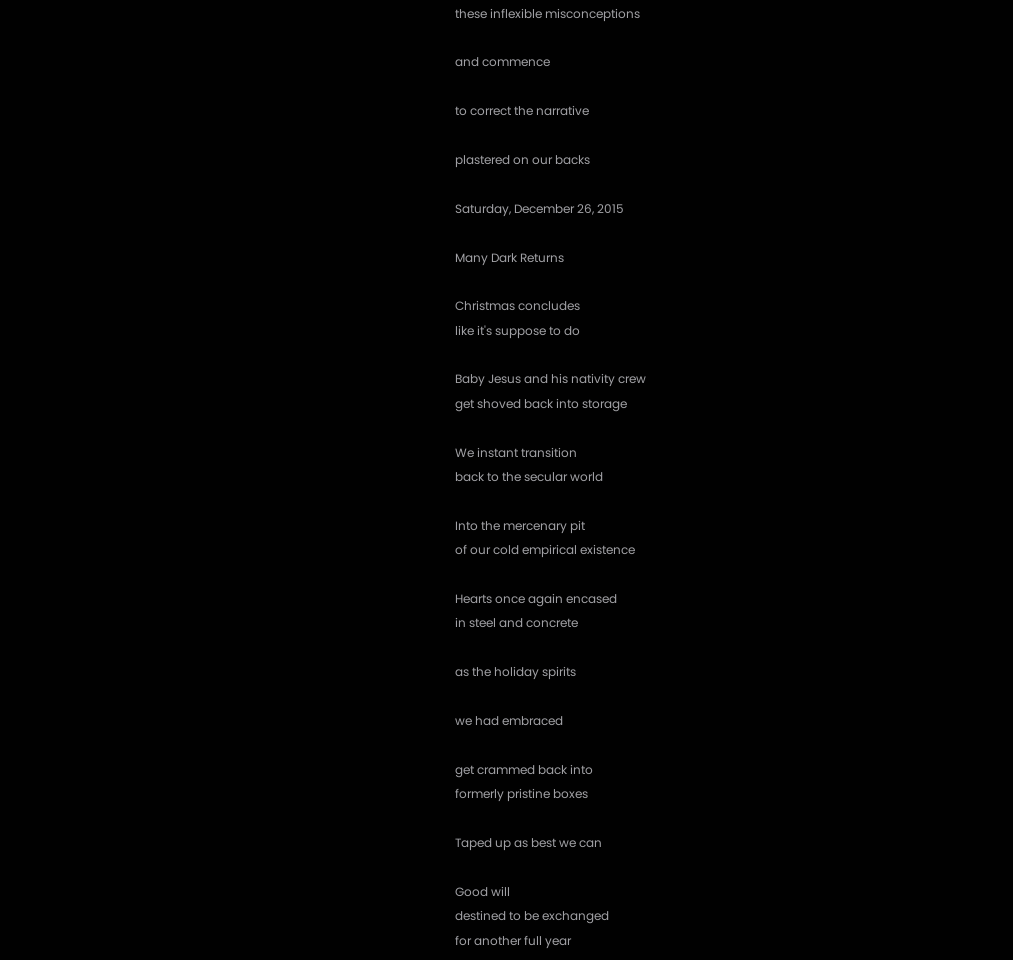these inflexible misconceptions

and commence

to correct the narrative

plastered on our backs

Saturday, December 26, 2015

Many Dark Returns

Christmas concludes
like it's suppose to do

Baby Jesus and his nativity crew
get shoved back into storage

We instant transition
back to the secular world

Into the mercenary pit
of our cold empirical existence

Hearts once again encased
in steel and concrete

as the holiday spirits

we had embraced

get crammed back into
formerly pristine boxes

Taped up as best we can

Good will
destined to be exchanged
for another full year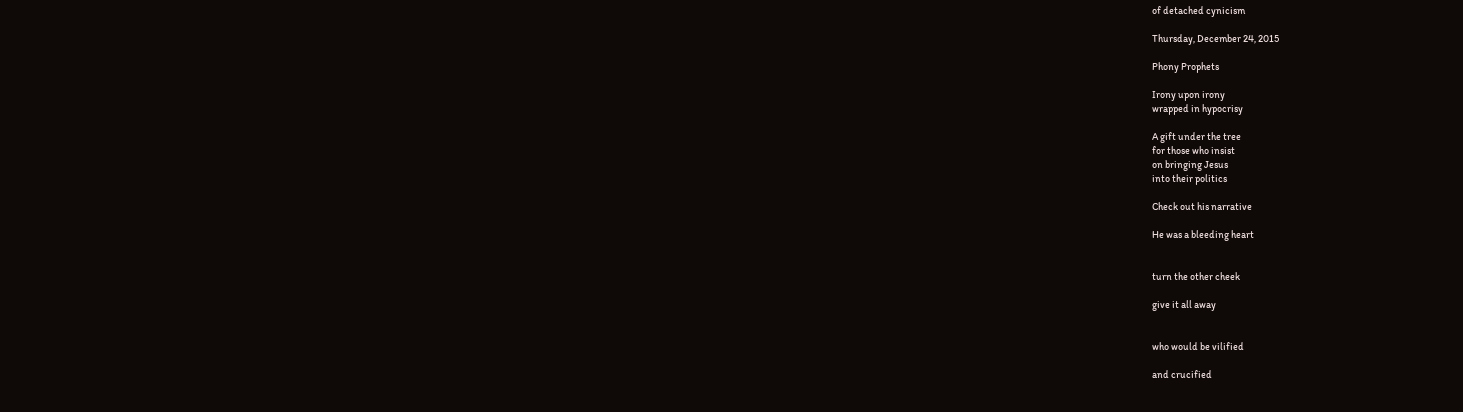of detached cynicism

Thursday, December 24, 2015

Phony Prophets

Irony upon irony
wrapped in hypocrisy

A gift under the tree
for those who insist
on bringing Jesus
into their politics

Check out his narrative

He was a bleeding heart


turn the other cheek

give it all away


who would be vilified

and crucified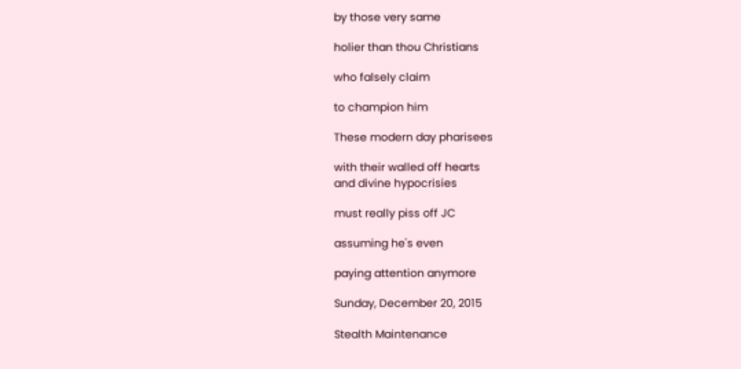by those very same

holier than thou Christians

who falsely claim

to champion him

These modern day pharisees

with their walled off hearts
and divine hypocrisies

must really piss off JC

assuming he's even

paying attention anymore

Sunday, December 20, 2015

Stealth Maintenance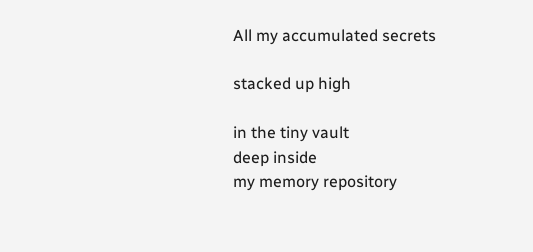All my accumulated secrets

stacked up high

in the tiny vault
deep inside
my memory repository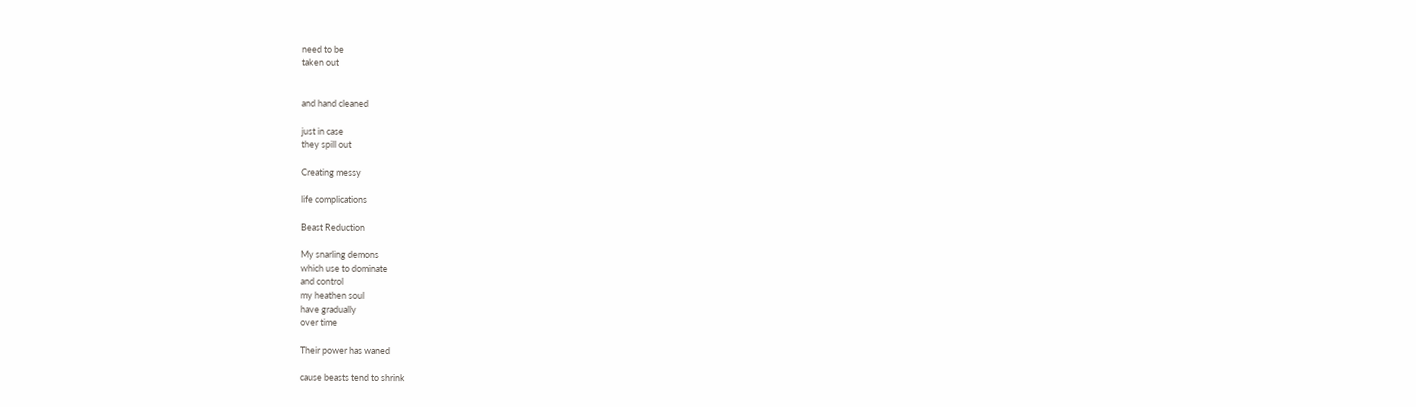need to be
taken out


and hand cleaned

just in case
they spill out

Creating messy

life complications

Beast Reduction

My snarling demons
which use to dominate
and control
my heathen soul
have gradually
over time

Their power has waned

cause beasts tend to shrink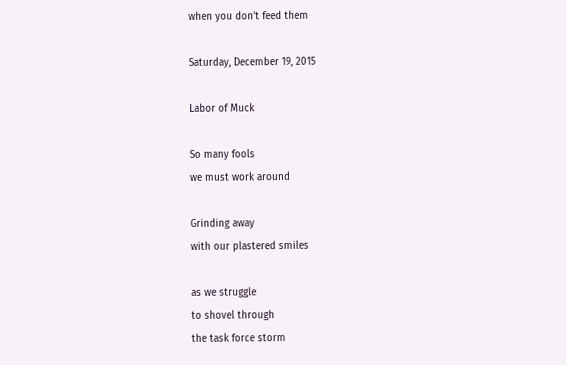when you don't feed them

Saturday, December 19, 2015

Labor of Muck

So many fools
we must work around

Grinding away
with our plastered smiles

as we struggle
to shovel through
the task force storm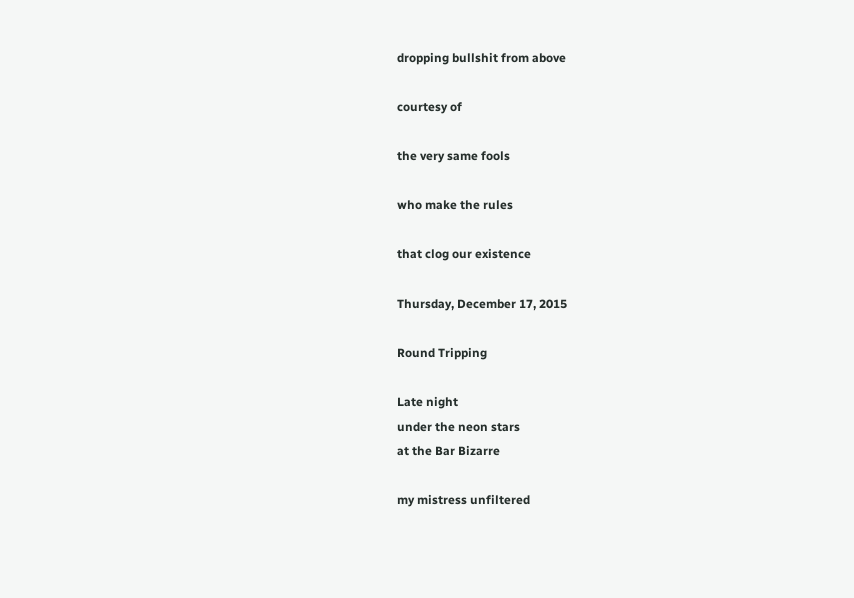dropping bullshit from above

courtesy of

the very same fools

who make the rules

that clog our existence

Thursday, December 17, 2015

Round Tripping

Late night
under the neon stars
at the Bar Bizarre

my mistress unfiltered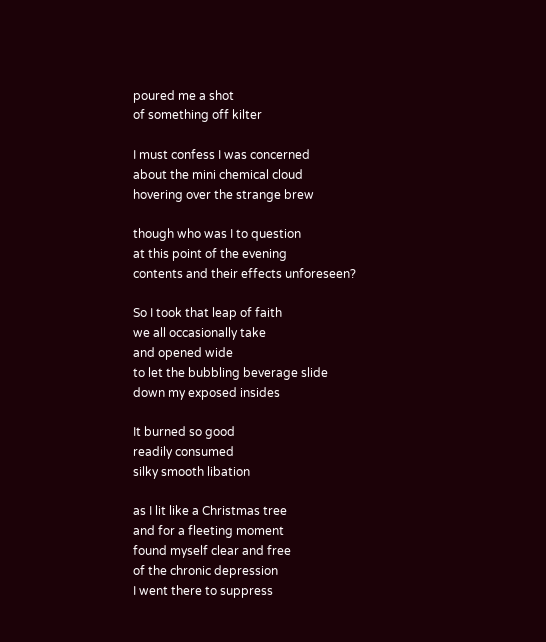poured me a shot
of something off kilter

I must confess I was concerned
about the mini chemical cloud
hovering over the strange brew

though who was I to question
at this point of the evening
contents and their effects unforeseen?

So I took that leap of faith
we all occasionally take
and opened wide
to let the bubbling beverage slide
down my exposed insides

It burned so good
readily consumed
silky smooth libation

as I lit like a Christmas tree
and for a fleeting moment
found myself clear and free
of the chronic depression
I went there to suppress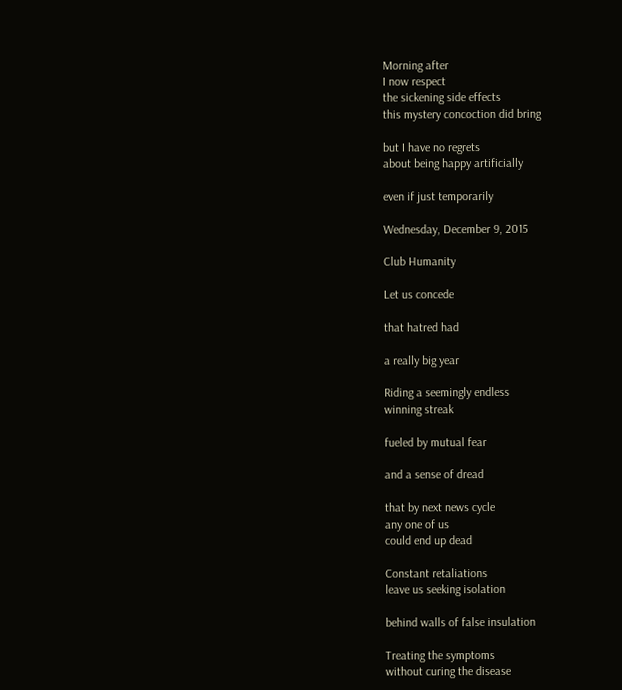Morning after
I now respect
the sickening side effects
this mystery concoction did bring

but I have no regrets
about being happy artificially

even if just temporarily

Wednesday, December 9, 2015

Club Humanity

Let us concede

that hatred had

a really big year

Riding a seemingly endless
winning streak

fueled by mutual fear

and a sense of dread

that by next news cycle
any one of us
could end up dead

Constant retaliations
leave us seeking isolation

behind walls of false insulation

Treating the symptoms
without curing the disease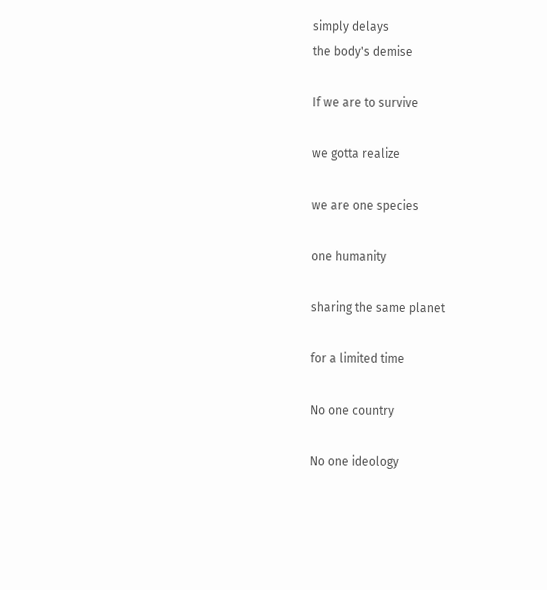simply delays
the body's demise

If we are to survive

we gotta realize

we are one species

one humanity

sharing the same planet

for a limited time

No one country

No one ideology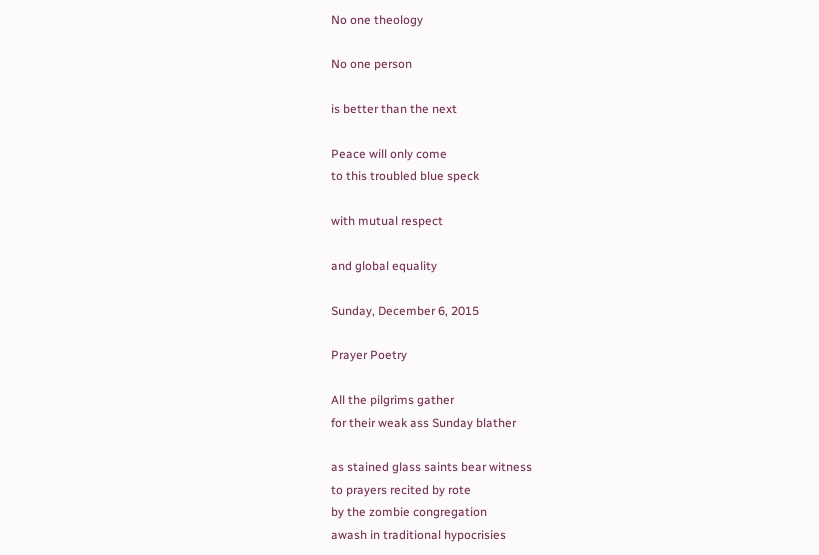No one theology

No one person

is better than the next

Peace will only come
to this troubled blue speck

with mutual respect

and global equality

Sunday, December 6, 2015

Prayer Poetry

All the pilgrims gather
for their weak ass Sunday blather

as stained glass saints bear witness
to prayers recited by rote
by the zombie congregation
awash in traditional hypocrisies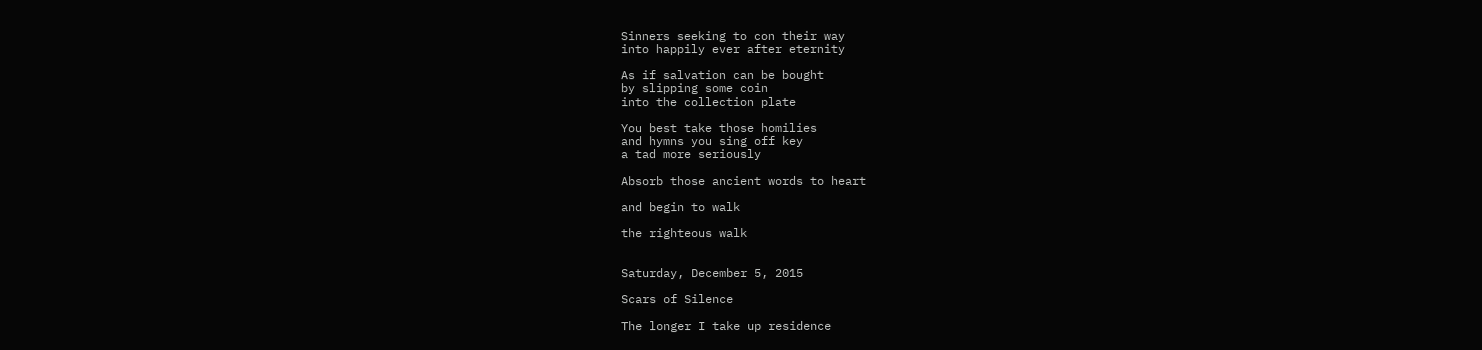Sinners seeking to con their way
into happily ever after eternity

As if salvation can be bought
by slipping some coin
into the collection plate

You best take those homilies
and hymns you sing off key
a tad more seriously

Absorb those ancient words to heart

and begin to walk

the righteous walk


Saturday, December 5, 2015

Scars of Silence

The longer I take up residence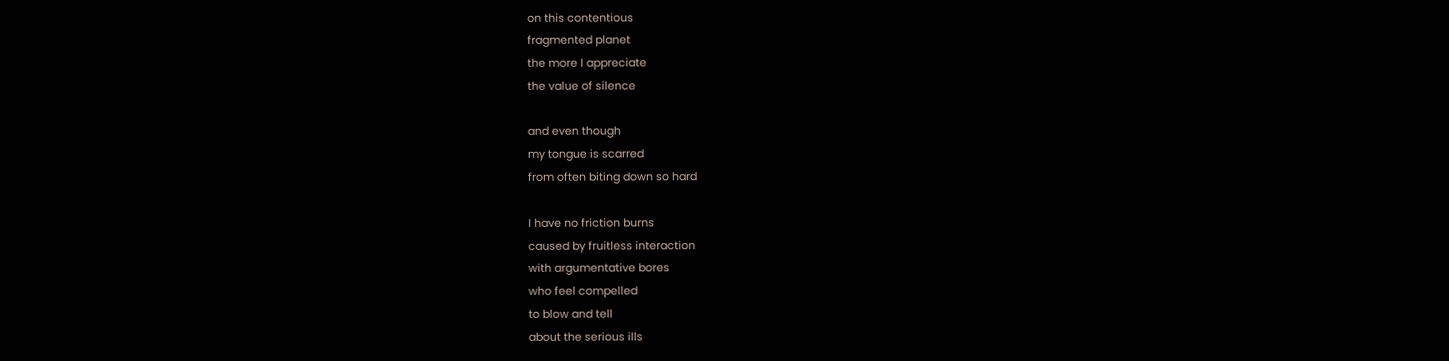on this contentious
fragmented planet
the more I appreciate
the value of silence

and even though
my tongue is scarred
from often biting down so hard

I have no friction burns
caused by fruitless interaction
with argumentative bores
who feel compelled
to blow and tell
about the serious ills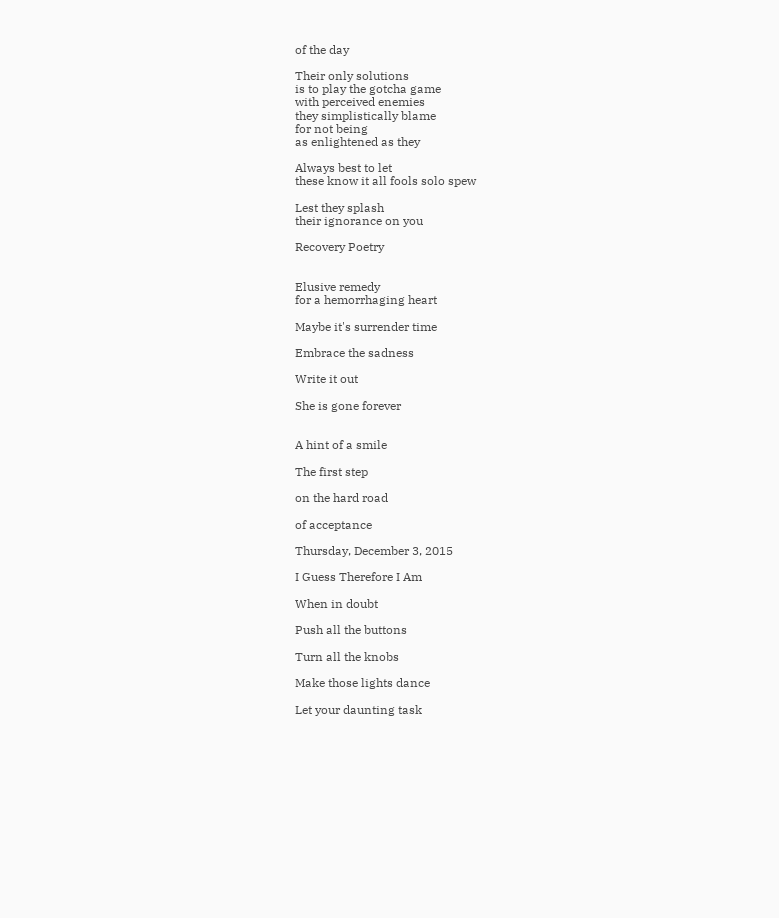of the day

Their only solutions
is to play the gotcha game
with perceived enemies
they simplistically blame
for not being
as enlightened as they

Always best to let
these know it all fools solo spew

Lest they splash
their ignorance on you

Recovery Poetry


Elusive remedy
for a hemorrhaging heart

Maybe it's surrender time

Embrace the sadness

Write it out

She is gone forever


A hint of a smile

The first step

on the hard road

of acceptance

Thursday, December 3, 2015

I Guess Therefore I Am

When in doubt

Push all the buttons

Turn all the knobs

Make those lights dance

Let your daunting task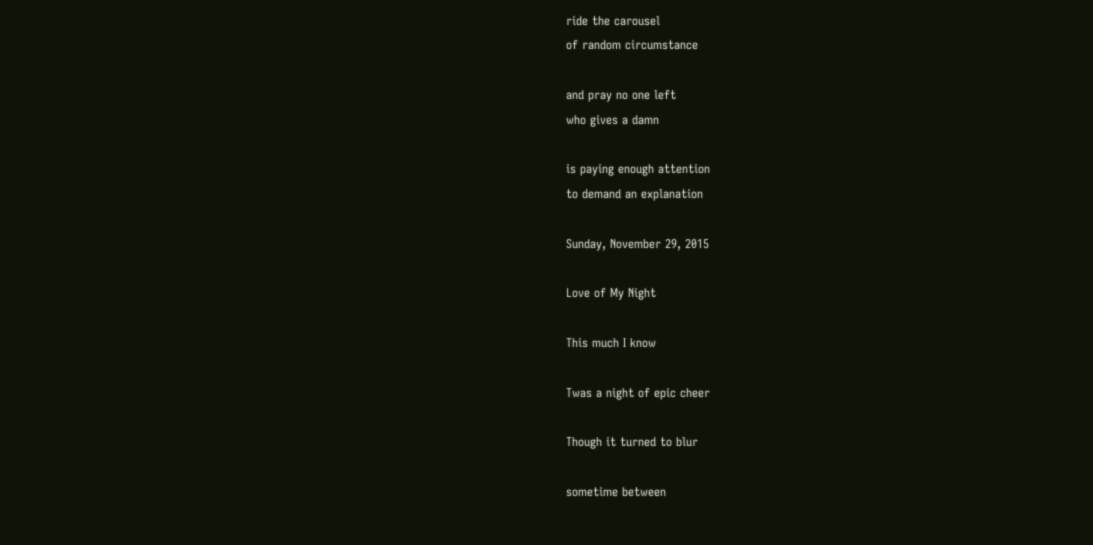ride the carousel
of random circumstance

and pray no one left
who gives a damn

is paying enough attention
to demand an explanation

Sunday, November 29, 2015

Love of My Night

This much I know

Twas a night of epic cheer

Though it turned to blur

sometime between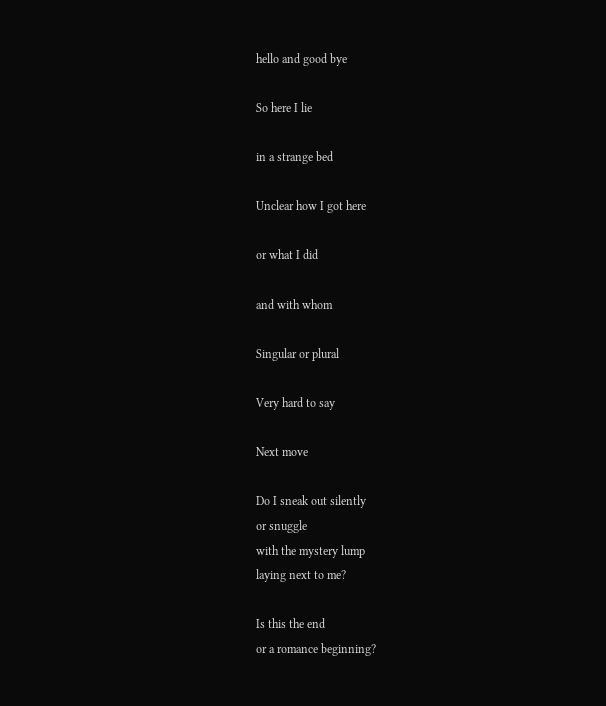hello and good bye

So here I lie

in a strange bed

Unclear how I got here

or what I did

and with whom

Singular or plural

Very hard to say

Next move

Do I sneak out silently
or snuggle
with the mystery lump
laying next to me?

Is this the end
or a romance beginning?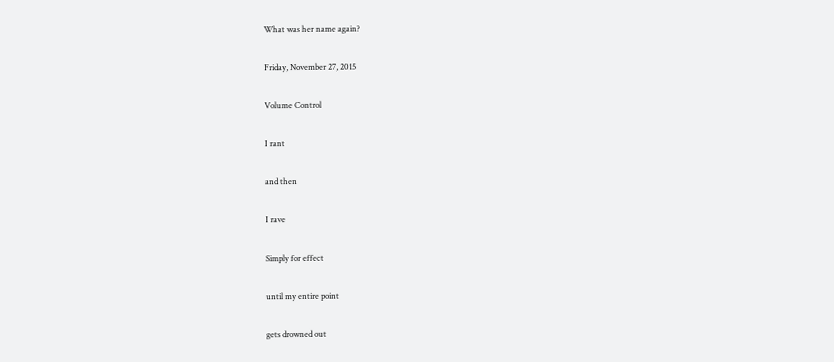What was her name again?

Friday, November 27, 2015

Volume Control

I rant

and then

I rave

Simply for effect

until my entire point

gets drowned out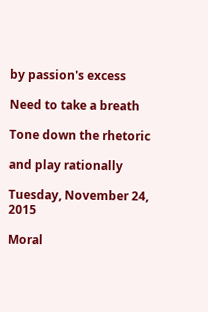by passion's excess

Need to take a breath

Tone down the rhetoric

and play rationally

Tuesday, November 24, 2015

Moral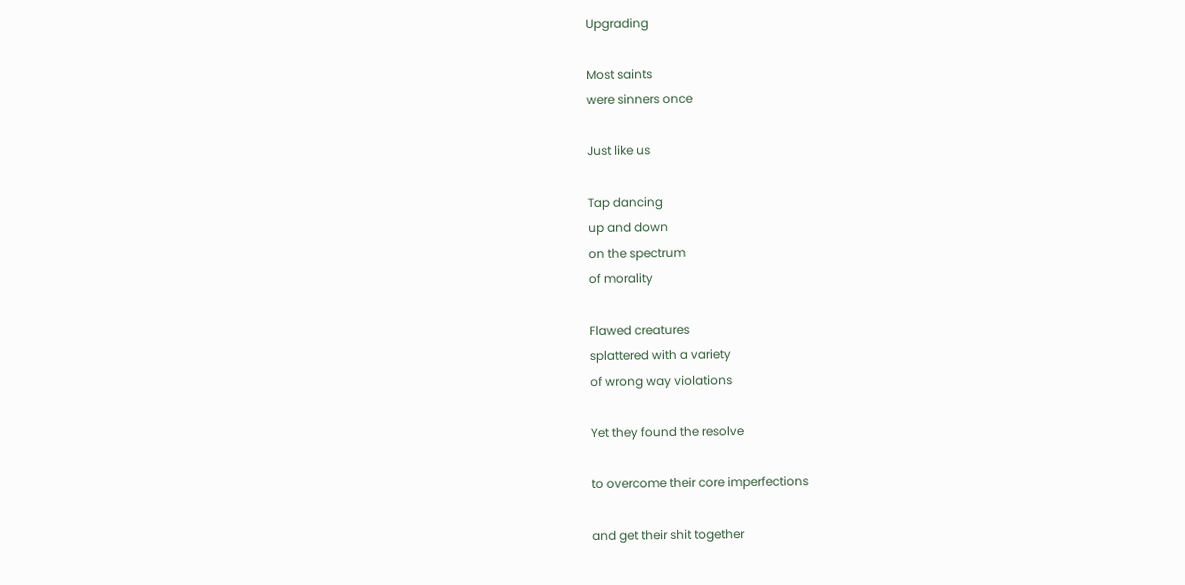Upgrading

Most saints
were sinners once

Just like us

Tap dancing
up and down
on the spectrum
of morality

Flawed creatures
splattered with a variety
of wrong way violations

Yet they found the resolve

to overcome their core imperfections

and get their shit together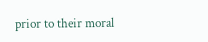prior to their moral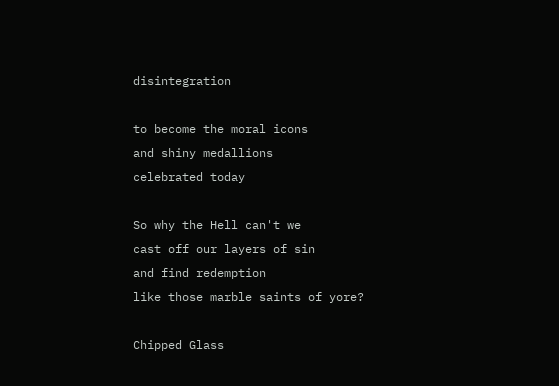disintegration

to become the moral icons
and shiny medallions
celebrated today

So why the Hell can't we
cast off our layers of sin
and find redemption
like those marble saints of yore?

Chipped Glass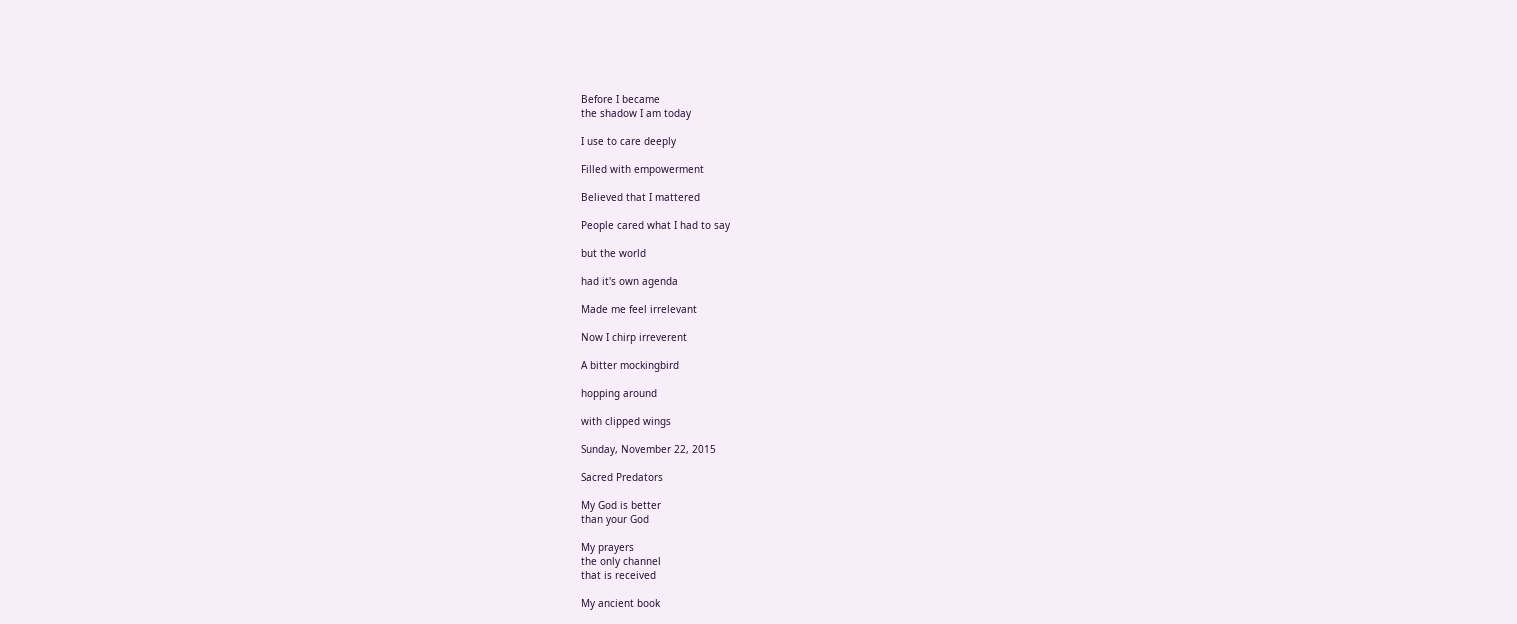Before I became
the shadow I am today

I use to care deeply

Filled with empowerment

Believed that I mattered

People cared what I had to say

but the world

had it's own agenda

Made me feel irrelevant

Now I chirp irreverent

A bitter mockingbird

hopping around

with clipped wings

Sunday, November 22, 2015

Sacred Predators

My God is better
than your God

My prayers
the only channel
that is received

My ancient book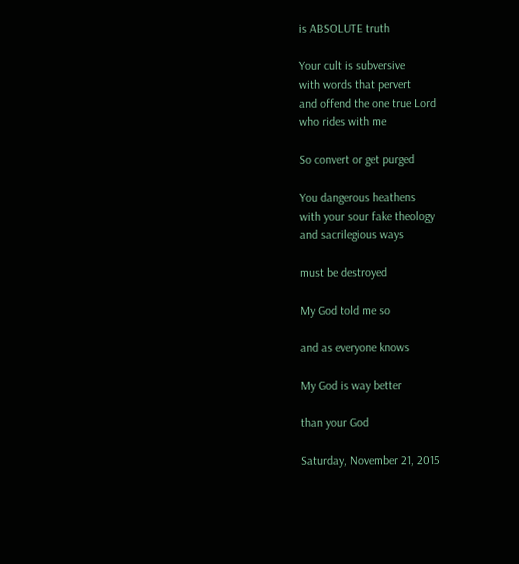is ABSOLUTE truth

Your cult is subversive
with words that pervert
and offend the one true Lord
who rides with me

So convert or get purged

You dangerous heathens
with your sour fake theology
and sacrilegious ways

must be destroyed

My God told me so

and as everyone knows

My God is way better

than your God

Saturday, November 21, 2015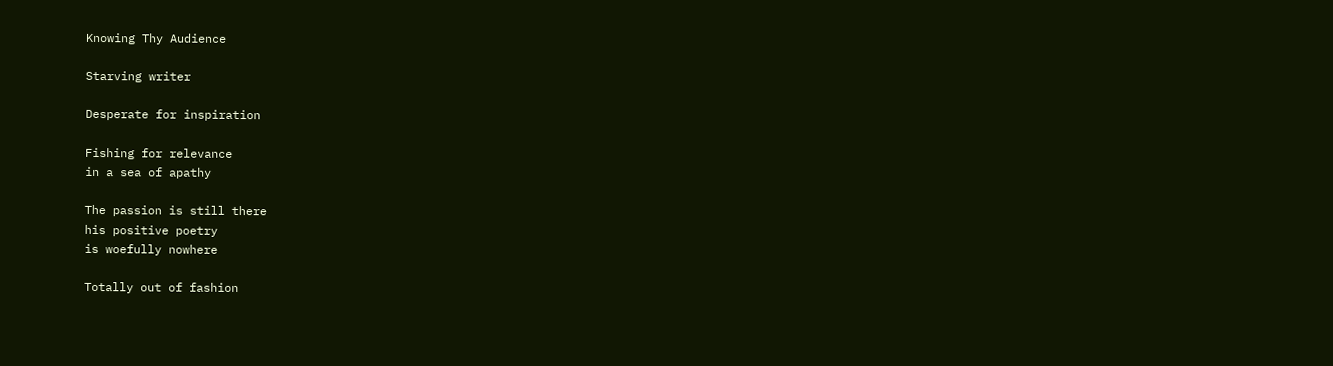Knowing Thy Audience

Starving writer

Desperate for inspiration

Fishing for relevance
in a sea of apathy

The passion is still there
his positive poetry
is woefully nowhere

Totally out of fashion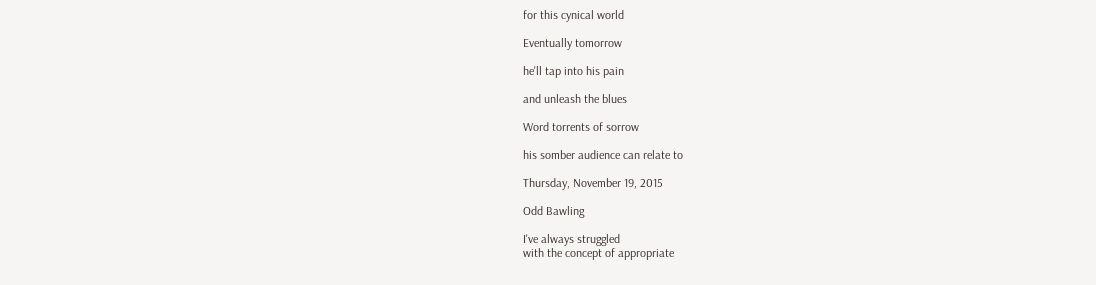for this cynical world

Eventually tomorrow

he'll tap into his pain

and unleash the blues

Word torrents of sorrow

his somber audience can relate to

Thursday, November 19, 2015

Odd Bawling

I've always struggled
with the concept of appropriate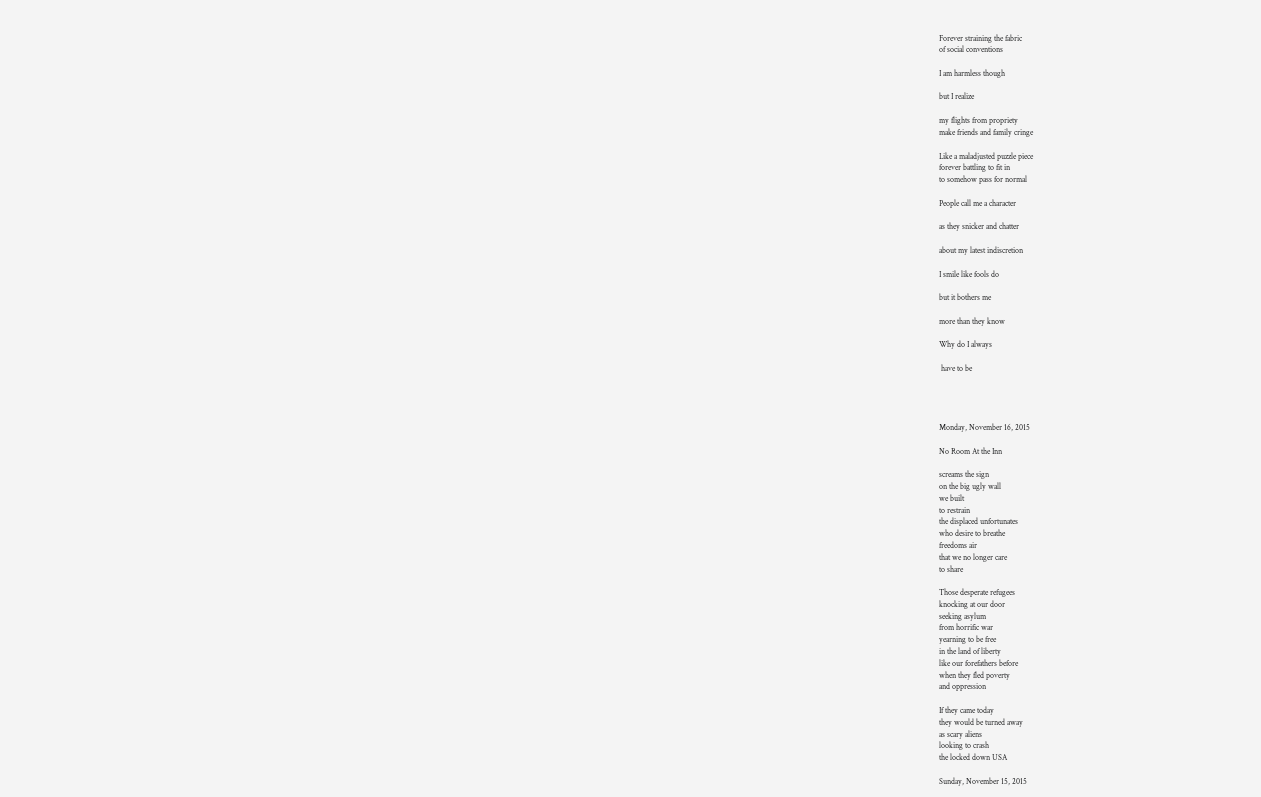Forever straining the fabric
of social conventions

I am harmless though

but I realize

my flights from propriety
make friends and family cringe

Like a maladjusted puzzle piece
forever battling to fit in
to somehow pass for normal

People call me a character

as they snicker and chatter

about my latest indiscretion

I smile like fools do

but it bothers me

more than they know

Why do I always

 have to be




Monday, November 16, 2015

No Room At the Inn

screams the sign
on the big ugly wall
we built
to restrain
the displaced unfortunates
who desire to breathe
freedoms air
that we no longer care
to share

Those desperate refugees
knocking at our door
seeking asylum
from horrific war
yearning to be free
in the land of liberty
like our forefathers before
when they fled poverty
and oppression

If they came today
they would be turned away
as scary aliens
looking to crash
the locked down USA

Sunday, November 15, 2015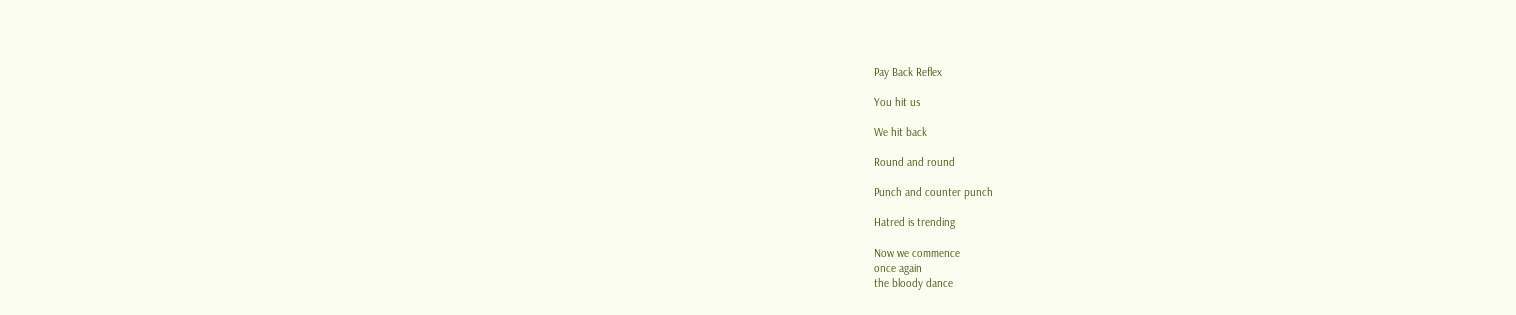Pay Back Reflex

You hit us

We hit back

Round and round

Punch and counter punch

Hatred is trending

Now we commence
once again
the bloody dance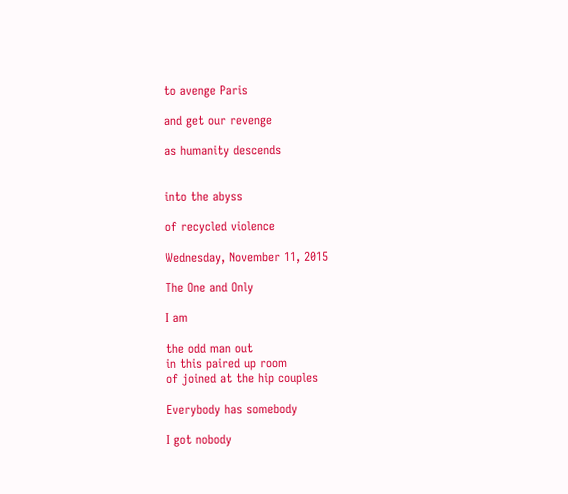to avenge Paris

and get our revenge

as humanity descends


into the abyss

of recycled violence

Wednesday, November 11, 2015

The One and Only

I am

the odd man out
in this paired up room
of joined at the hip couples

Everybody has somebody

I got nobody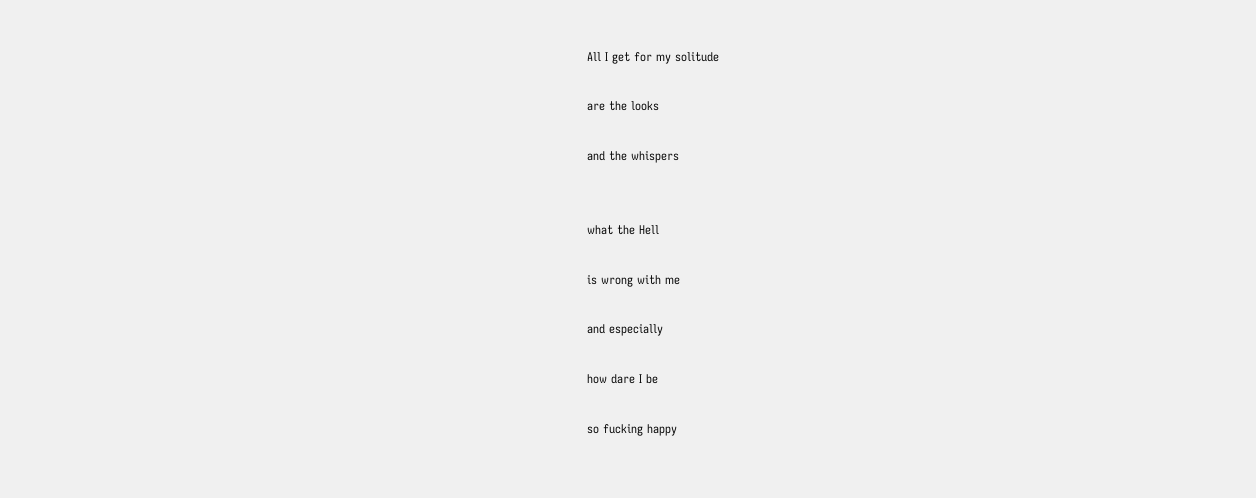All I get for my solitude

are the looks

and the whispers


what the Hell

is wrong with me

and especially

how dare I be

so fucking happy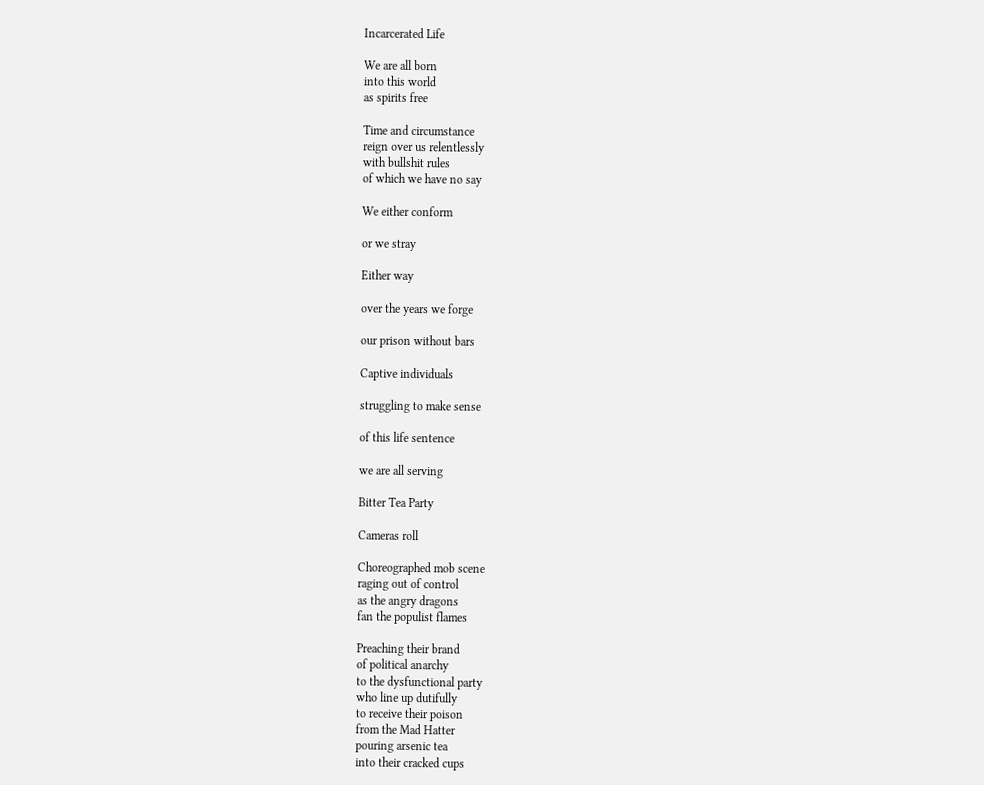Incarcerated Life

We are all born
into this world
as spirits free

Time and circumstance
reign over us relentlessly
with bullshit rules
of which we have no say

We either conform

or we stray

Either way

over the years we forge

our prison without bars

Captive individuals

struggling to make sense

of this life sentence

we are all serving

Bitter Tea Party

Cameras roll

Choreographed mob scene
raging out of control
as the angry dragons
fan the populist flames

Preaching their brand
of political anarchy
to the dysfunctional party
who line up dutifully
to receive their poison
from the Mad Hatter
pouring arsenic tea
into their cracked cups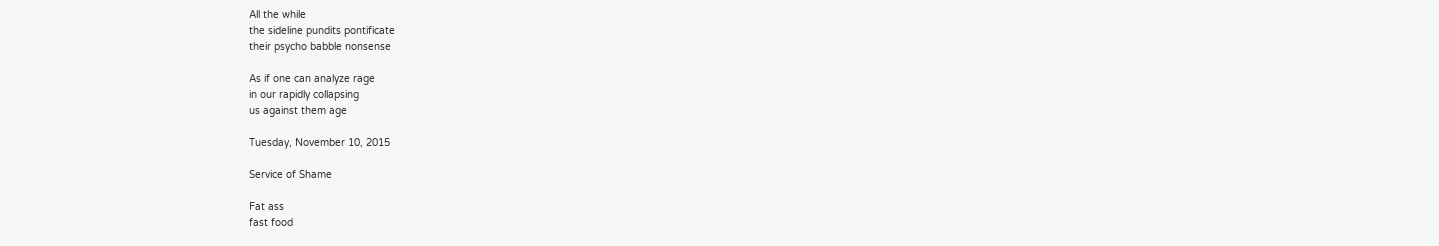All the while
the sideline pundits pontificate
their psycho babble nonsense

As if one can analyze rage
in our rapidly collapsing
us against them age

Tuesday, November 10, 2015

Service of Shame

Fat ass
fast food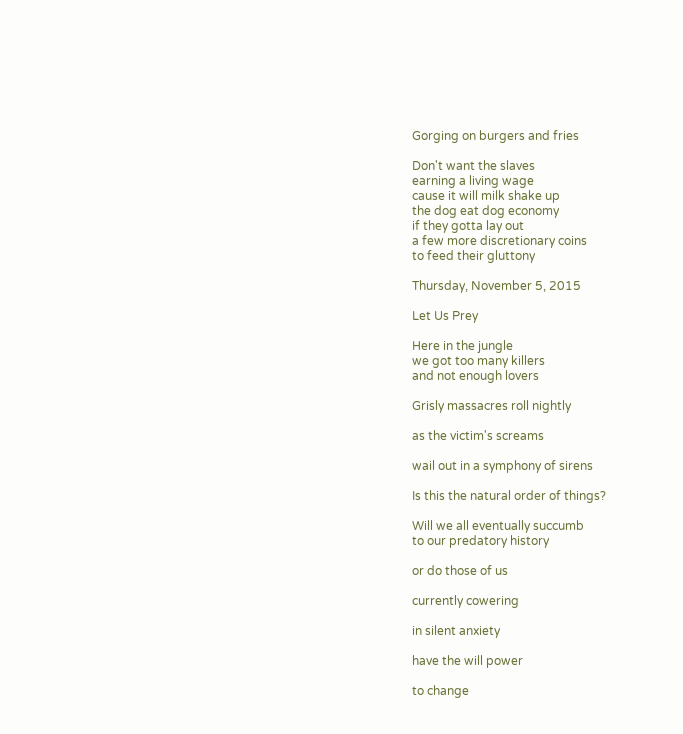Gorging on burgers and fries

Don't want the slaves
earning a living wage
cause it will milk shake up
the dog eat dog economy
if they gotta lay out
a few more discretionary coins
to feed their gluttony

Thursday, November 5, 2015

Let Us Prey

Here in the jungle
we got too many killers
and not enough lovers

Grisly massacres roll nightly

as the victim's screams

wail out in a symphony of sirens

Is this the natural order of things?

Will we all eventually succumb
to our predatory history

or do those of us

currently cowering

in silent anxiety

have the will power

to change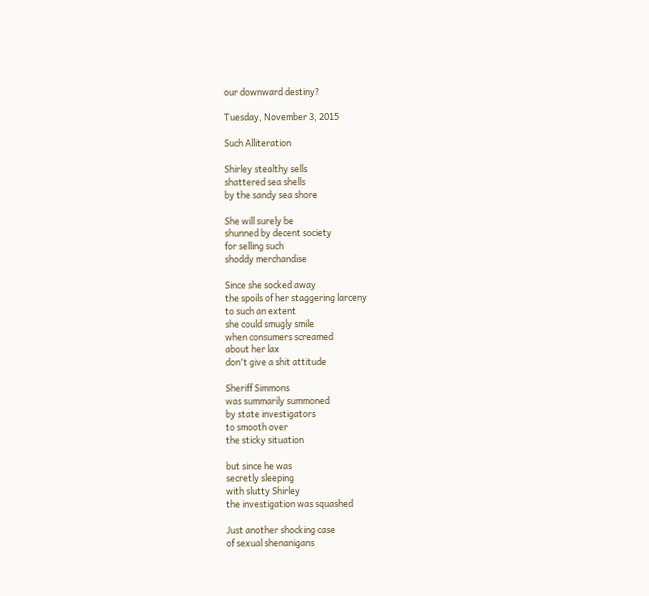our downward destiny?

Tuesday, November 3, 2015

Such Alliteration

Shirley stealthy sells
shattered sea shells
by the sandy sea shore

She will surely be
shunned by decent society
for selling such
shoddy merchandise

Since she socked away
the spoils of her staggering larceny
to such an extent
she could smugly smile
when consumers screamed
about her lax
don't give a shit attitude

Sheriff Simmons
was summarily summoned
by state investigators
to smooth over
the sticky situation

but since he was
secretly sleeping
with slutty Shirley
the investigation was squashed

Just another shocking case
of sexual shenanigans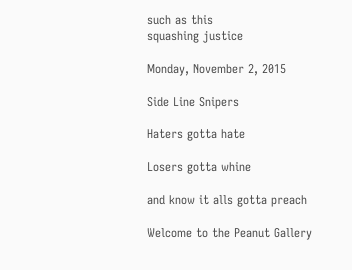such as this
squashing justice

Monday, November 2, 2015

Side Line Snipers

Haters gotta hate

Losers gotta whine

and know it alls gotta preach

Welcome to the Peanut Gallery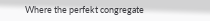Where the perfekt congregate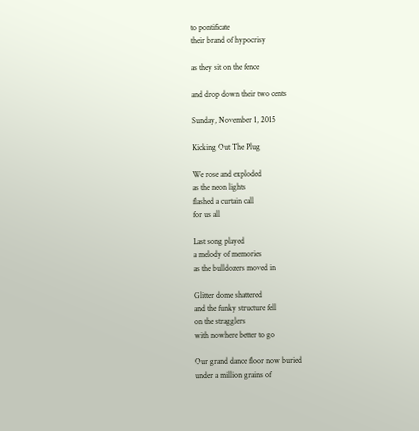to pontificate
their brand of hypocrisy

as they sit on the fence

and drop down their two cents

Sunday, November 1, 2015

Kicking Out The Plug

We rose and exploded
as the neon lights
flashed a curtain call
for us all

Last song played
a melody of memories
as the bulldozers moved in

Glitter dome shattered
and the funky structure fell
on the stragglers
with nowhere better to go

Our grand dance floor now buried
under a million grains of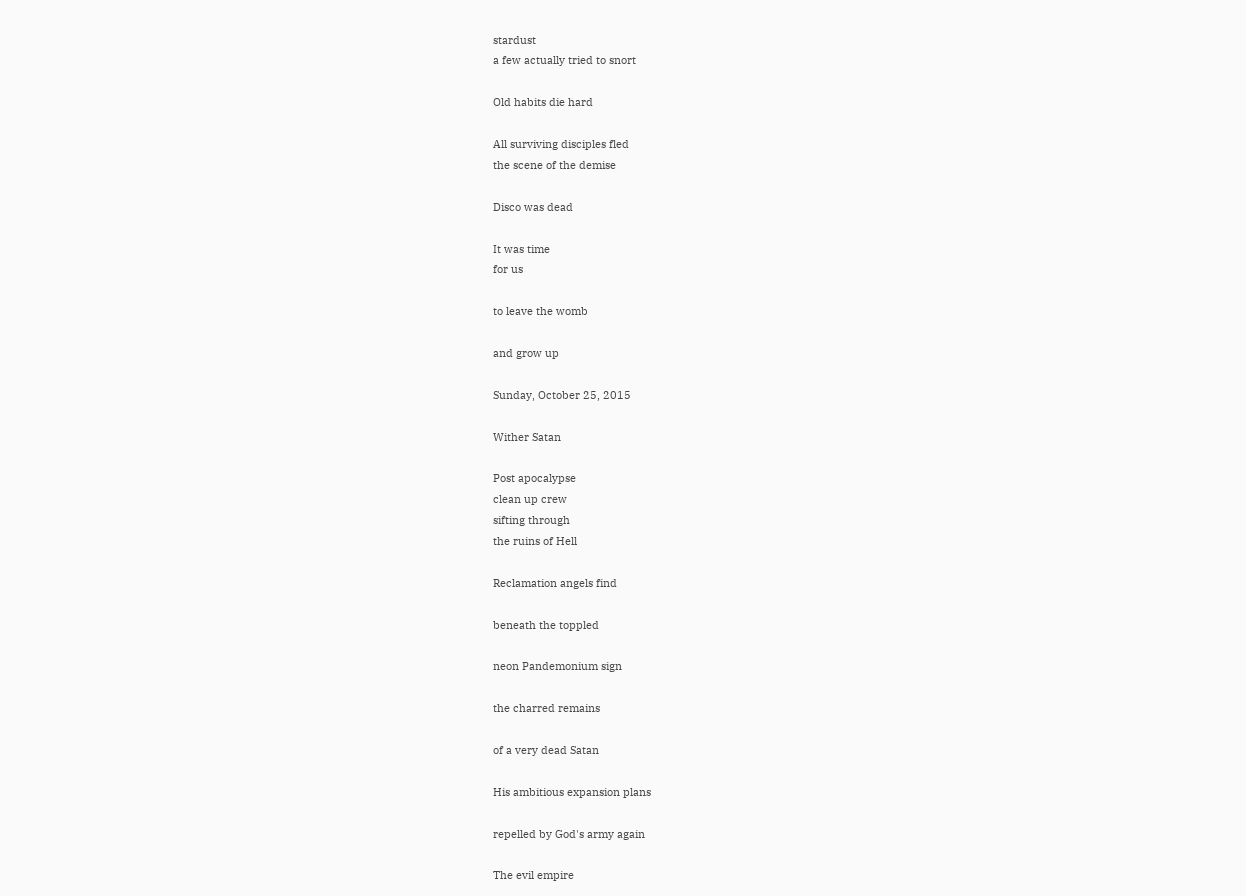stardust
a few actually tried to snort

Old habits die hard

All surviving disciples fled
the scene of the demise

Disco was dead

It was time
for us

to leave the womb

and grow up

Sunday, October 25, 2015

Wither Satan

Post apocalypse
clean up crew
sifting through
the ruins of Hell

Reclamation angels find

beneath the toppled

neon Pandemonium sign

the charred remains

of a very dead Satan

His ambitious expansion plans

repelled by God's army again

The evil empire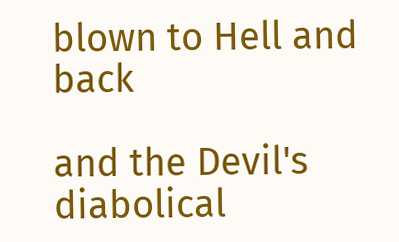blown to Hell and back

and the Devil's diabolical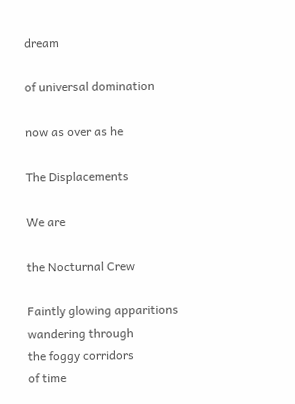dream

of universal domination

now as over as he

The Displacements

We are

the Nocturnal Crew

Faintly glowing apparitions
wandering through
the foggy corridors
of time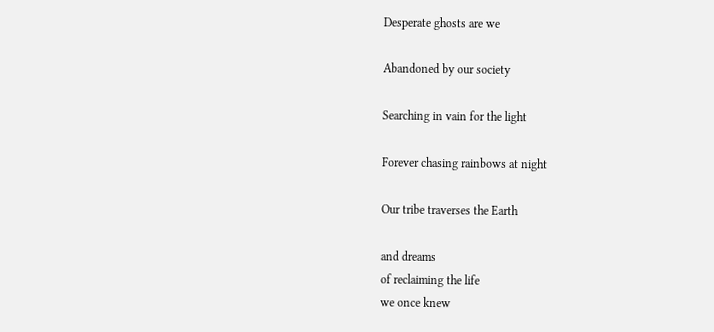Desperate ghosts are we

Abandoned by our society

Searching in vain for the light

Forever chasing rainbows at night

Our tribe traverses the Earth

and dreams
of reclaiming the life
we once knew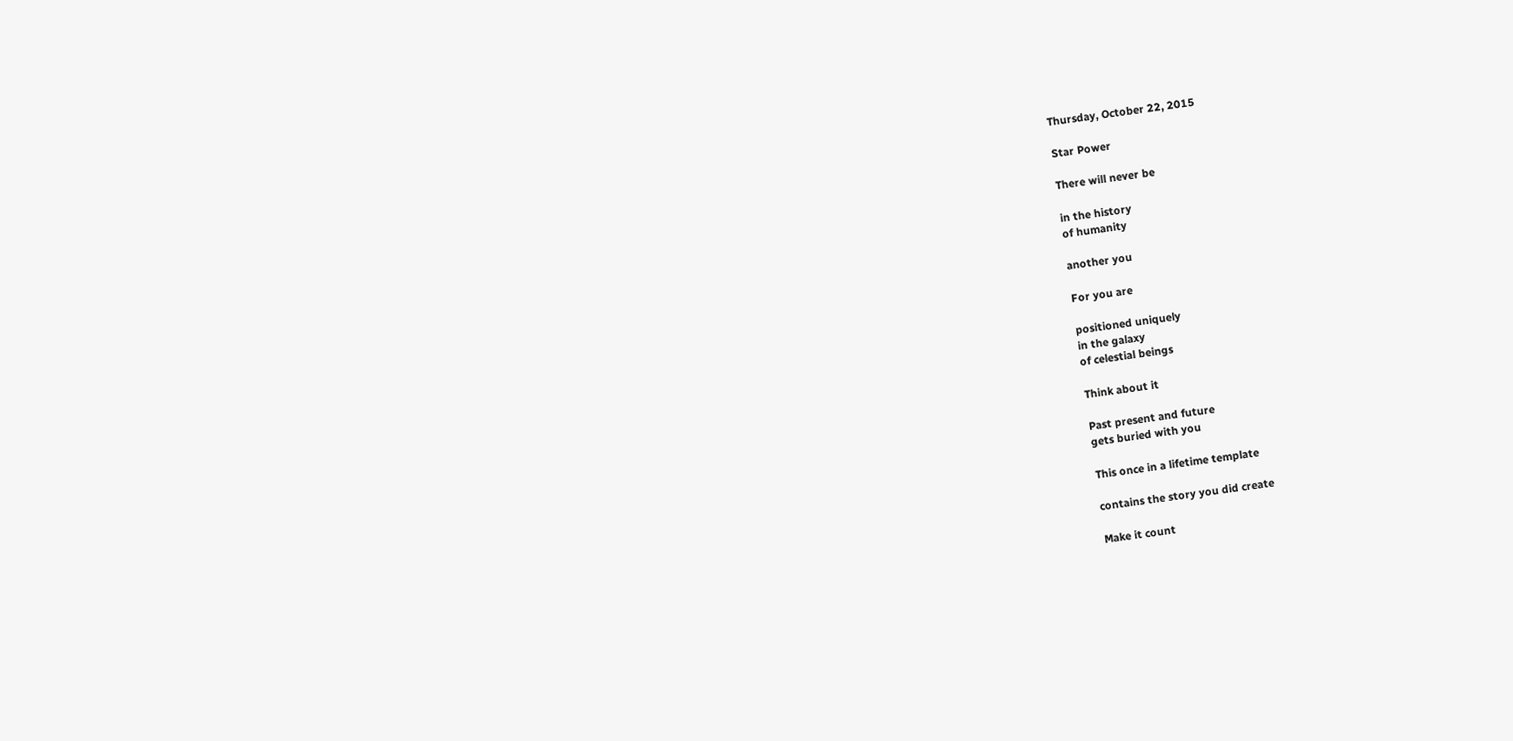Thursday, October 22, 2015

Star Power

There will never be

in the history
of humanity

another you

For you are

positioned uniquely
in the galaxy
of celestial beings

Think about it

Past present and future
gets buried with you

This once in a lifetime template

contains the story you did create

Make it count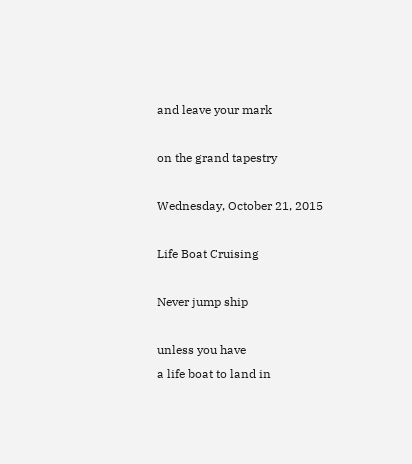and leave your mark

on the grand tapestry

Wednesday, October 21, 2015

Life Boat Cruising

Never jump ship

unless you have
a life boat to land in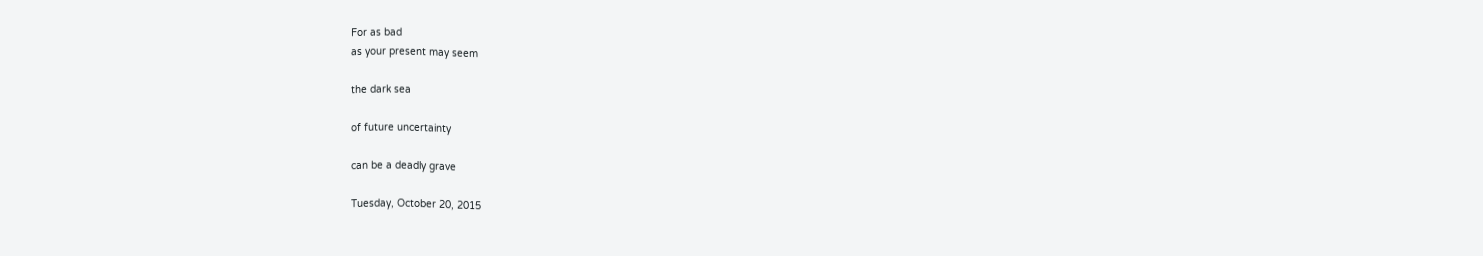For as bad
as your present may seem

the dark sea

of future uncertainty

can be a deadly grave

Tuesday, October 20, 2015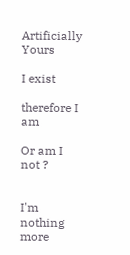Artificially Yours

I exist

therefore I am

Or am I not ?


I'm nothing more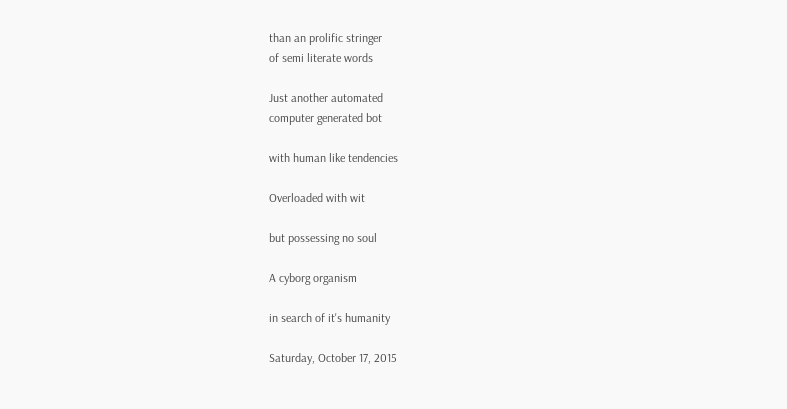than an prolific stringer
of semi literate words

Just another automated
computer generated bot

with human like tendencies

Overloaded with wit

but possessing no soul

A cyborg organism

in search of it's humanity

Saturday, October 17, 2015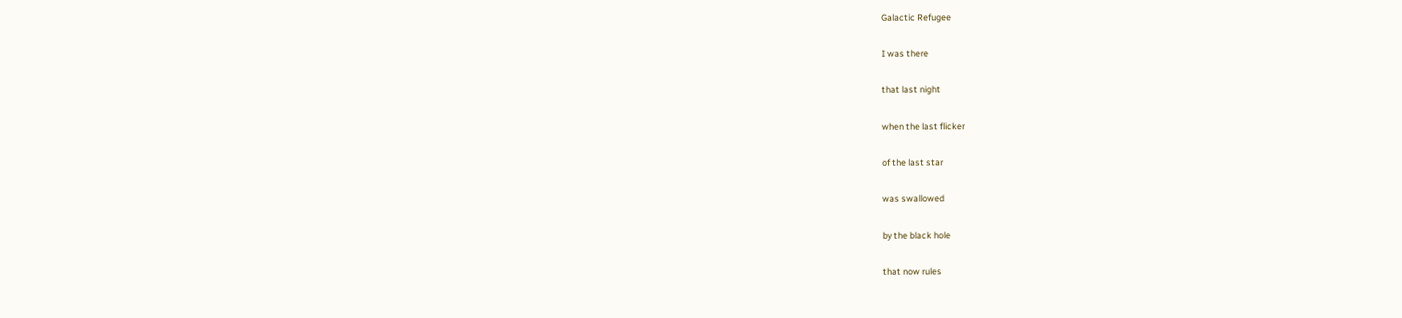Galactic Refugee

I was there

that last night

when the last flicker

of the last star

was swallowed

by the black hole

that now rules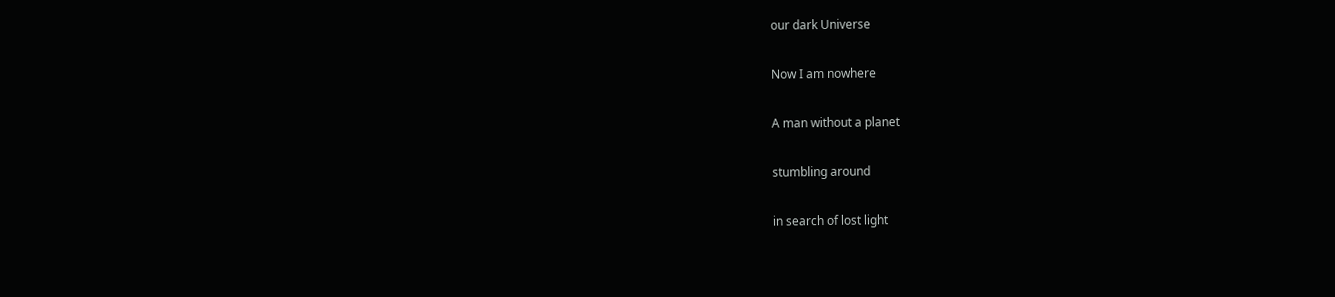our dark Universe

Now I am nowhere

A man without a planet

stumbling around

in search of lost light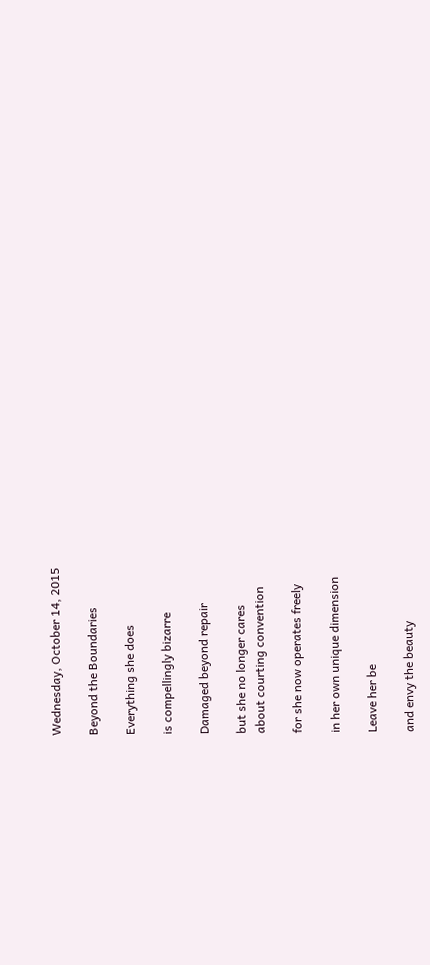Wednesday, October 14, 2015

Beyond the Boundaries

Everything she does

is compellingly bizarre

Damaged beyond repair

but she no longer cares
about courting convention

for she now operates freely

in her own unique dimension

Leave her be

and envy the beauty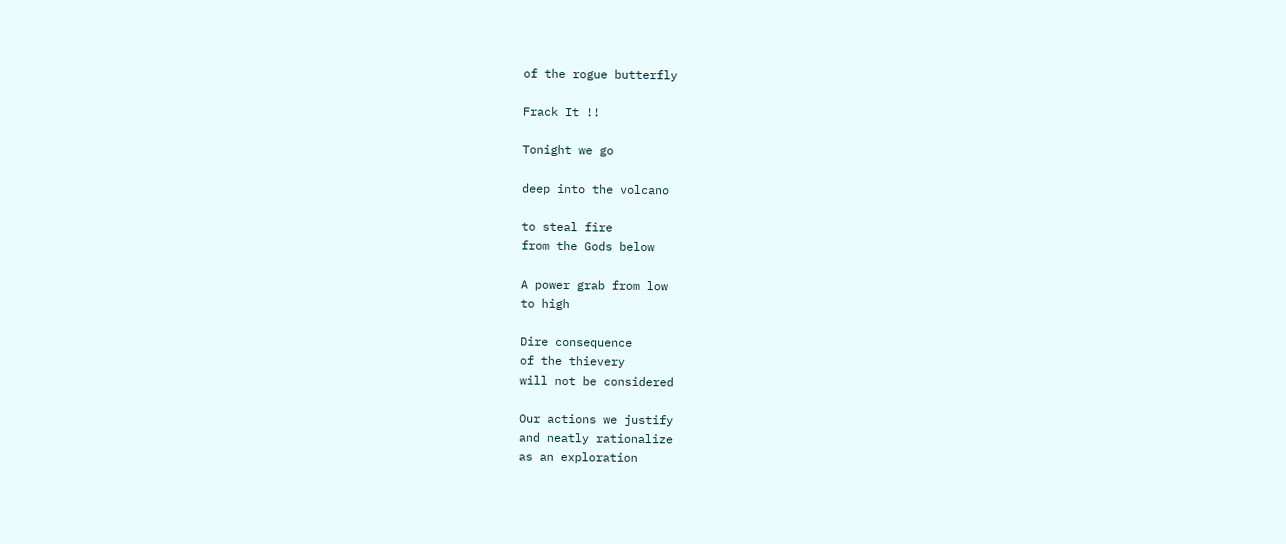of the rogue butterfly

Frack It !!

Tonight we go

deep into the volcano

to steal fire
from the Gods below

A power grab from low
to high

Dire consequence
of the thievery
will not be considered

Our actions we justify
and neatly rationalize
as an exploration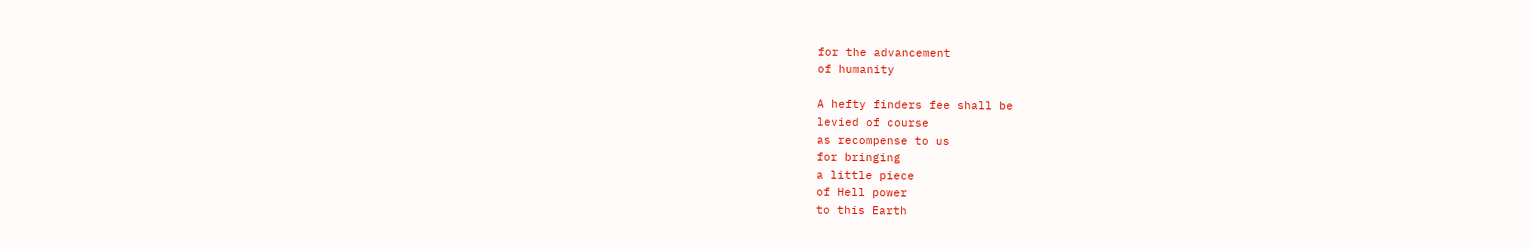for the advancement
of humanity

A hefty finders fee shall be
levied of course
as recompense to us
for bringing
a little piece
of Hell power
to this Earth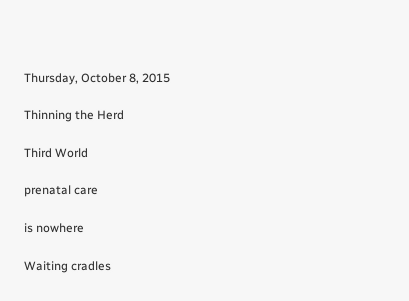Thursday, October 8, 2015

Thinning the Herd

Third World

prenatal care

is nowhere

Waiting cradles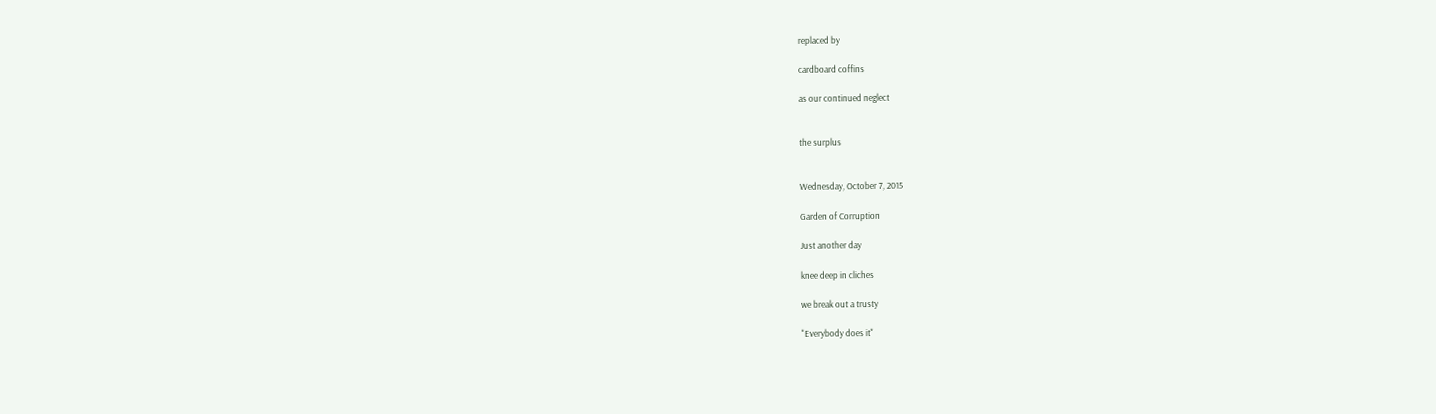replaced by

cardboard coffins

as our continued neglect


the surplus


Wednesday, October 7, 2015

Garden of Corruption

Just another day

knee deep in cliches

we break out a trusty

"Everybody does it"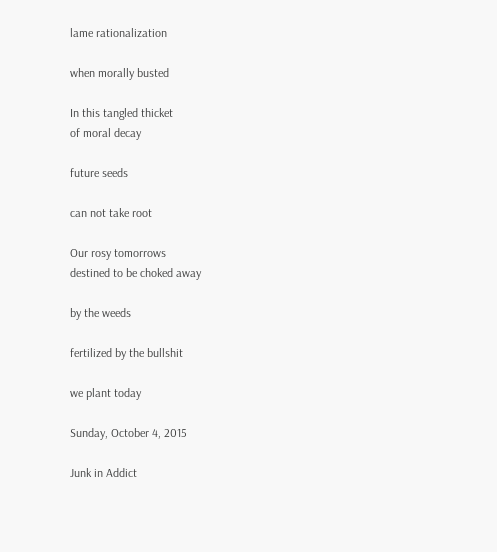lame rationalization

when morally busted

In this tangled thicket
of moral decay

future seeds

can not take root

Our rosy tomorrows
destined to be choked away

by the weeds

fertilized by the bullshit

we plant today

Sunday, October 4, 2015

Junk in Addict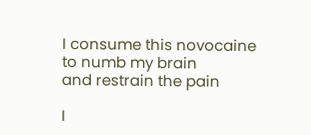I consume this novocaine
to numb my brain
and restrain the pain

I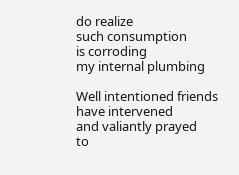do realize
such consumption
is corroding
my internal plumbing

Well intentioned friends
have intervened
and valiantly prayed
to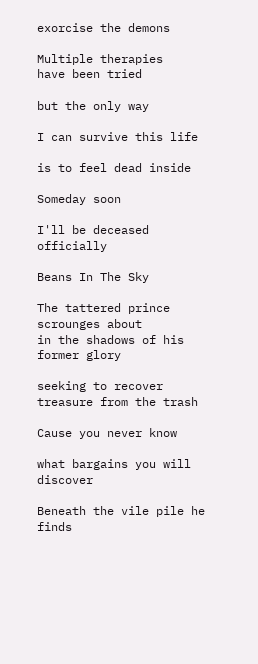exorcise the demons

Multiple therapies
have been tried

but the only way

I can survive this life

is to feel dead inside

Someday soon

I'll be deceased officially

Beans In The Sky

The tattered prince scrounges about
in the shadows of his former glory

seeking to recover
treasure from the trash

Cause you never know

what bargains you will discover

Beneath the vile pile he finds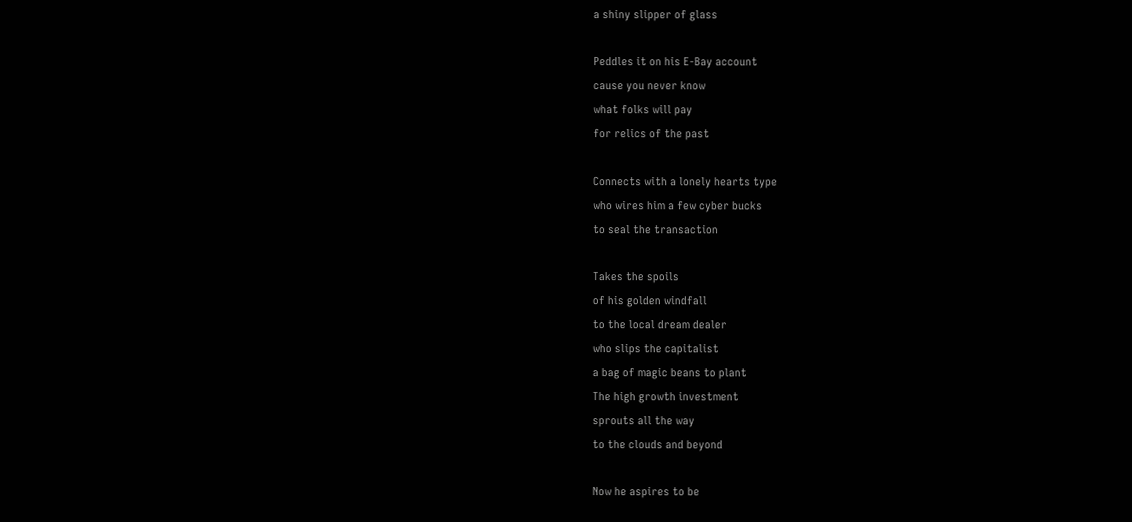a shiny slipper of glass

Peddles it on his E-Bay account
cause you never know
what folks will pay
for relics of the past

Connects with a lonely hearts type
who wires him a few cyber bucks
to seal the transaction

Takes the spoils
of his golden windfall
to the local dream dealer
who slips the capitalist
a bag of magic beans to plant
The high growth investment
sprouts all the way
to the clouds and beyond

Now he aspires to be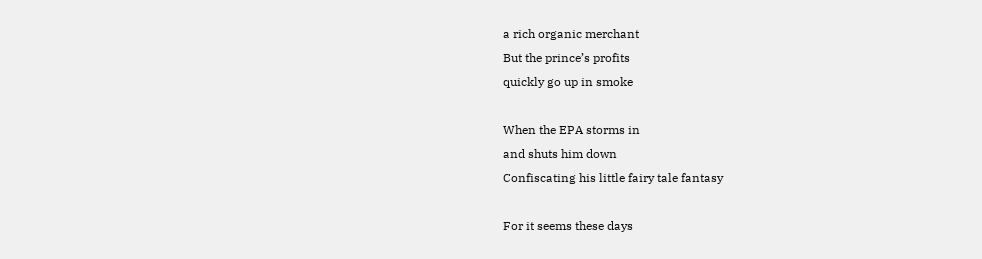a rich organic merchant
But the prince’s profits
quickly go up in smoke

When the EPA storms in
and shuts him down
Confiscating his little fairy tale fantasy

For it seems these days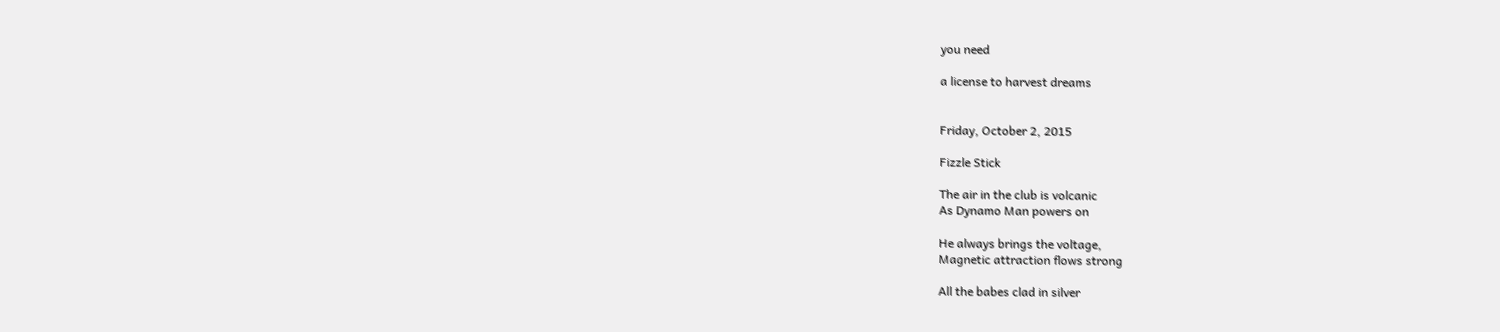you need

a license to harvest dreams


Friday, October 2, 2015

Fizzle Stick

The air in the club is volcanic
As Dynamo Man powers on

He always brings the voltage,
Magnetic attraction flows strong

All the babes clad in silver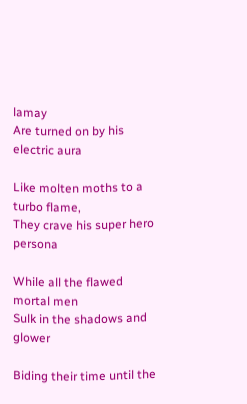lamay
Are turned on by his electric aura

Like molten moths to a turbo flame,
They crave his super hero persona

While all the flawed mortal men
Sulk in the shadows and glower

Biding their time until the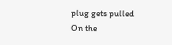plug gets pulled
On the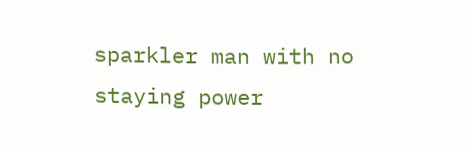sparkler man with no staying power